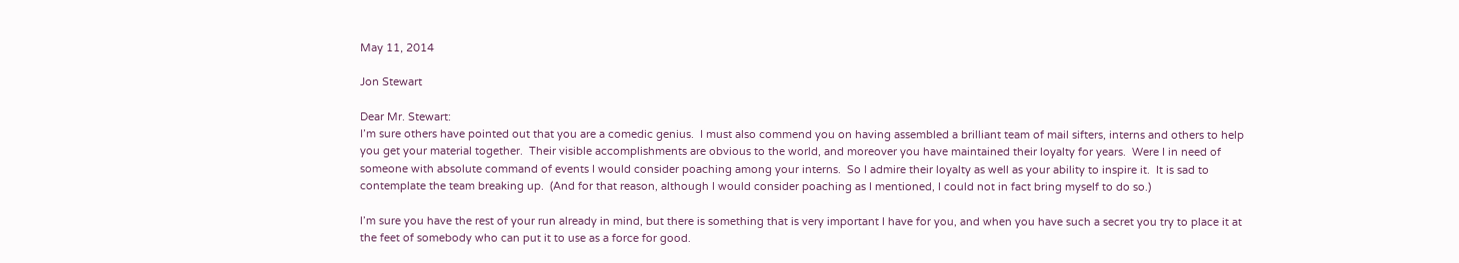May 11, 2014

Jon Stewart

Dear Mr. Stewart:
I’m sure others have pointed out that you are a comedic genius.  I must also commend you on having assembled a brilliant team of mail sifters, interns and others to help you get your material together.  Their visible accomplishments are obvious to the world, and moreover you have maintained their loyalty for years.  Were I in need of someone with absolute command of events I would consider poaching among your interns.  So I admire their loyalty as well as your ability to inspire it.  It is sad to contemplate the team breaking up.  (And for that reason, although I would consider poaching as I mentioned, I could not in fact bring myself to do so.)

I’m sure you have the rest of your run already in mind, but there is something that is very important I have for you, and when you have such a secret you try to place it at the feet of somebody who can put it to use as a force for good.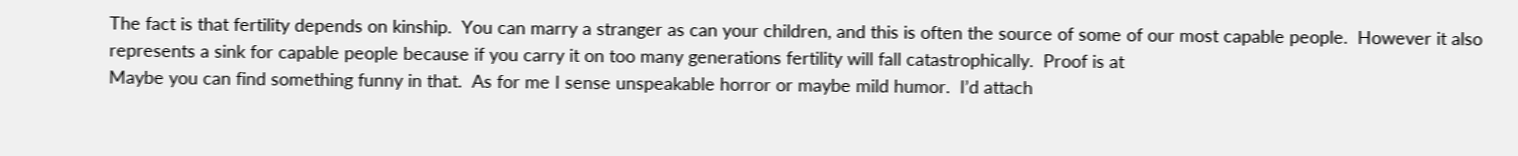The fact is that fertility depends on kinship.  You can marry a stranger as can your children, and this is often the source of some of our most capable people.  However it also represents a sink for capable people because if you carry it on too many generations fertility will fall catastrophically.  Proof is at
Maybe you can find something funny in that.  As for me I sense unspeakable horror or maybe mild humor.  I’d attach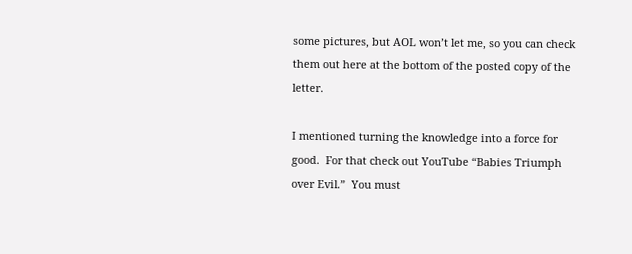some pictures, but AOL won’t let me, so you can check them out here at the bottom of the posted copy of the letter.

I mentioned turning the knowledge into a force for good.  For that check out YouTube “Babies Triumph over Evil.”  You must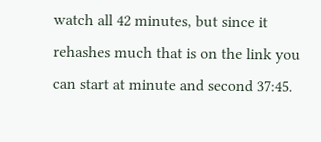watch all 42 minutes, but since it rehashes much that is on the link you can start at minute and second 37:45.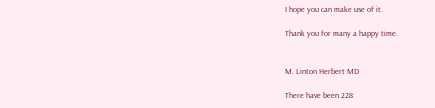I hope you can make use of it.

Thank you for many a happy time.


M. Linton Herbert MD

There have been 228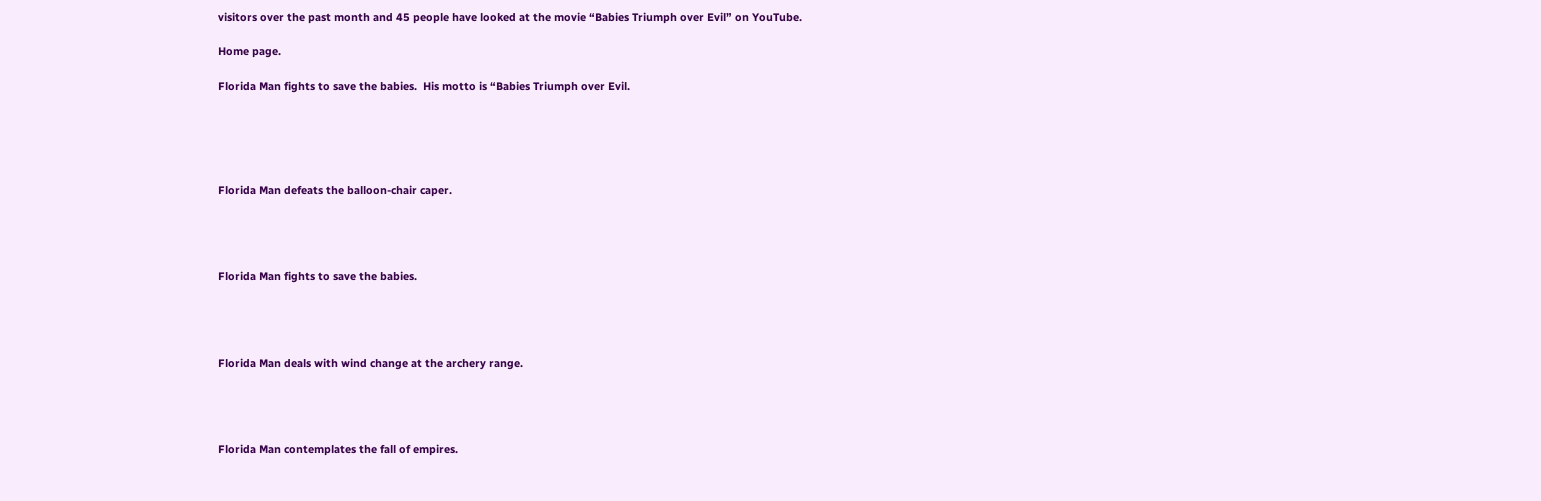visitors over the past month and 45 people have looked at the movie “Babies Triumph over Evil” on YouTube.

Home page.

Florida Man fights to save the babies.  His motto is “Babies Triumph over Evil.





Florida Man defeats the balloon-chair caper.




Florida Man fights to save the babies.




Florida Man deals with wind change at the archery range.




Florida Man contemplates the fall of empires.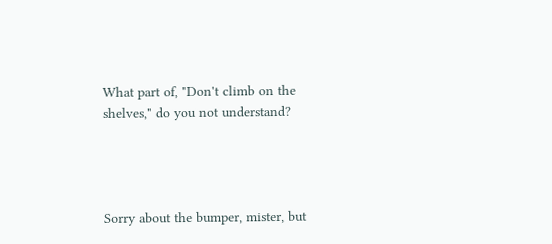What part of, "Don't climb on the shelves," do you not understand?




Sorry about the bumper, mister, but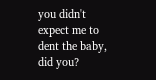you didn't expect me to dent the baby, did you?